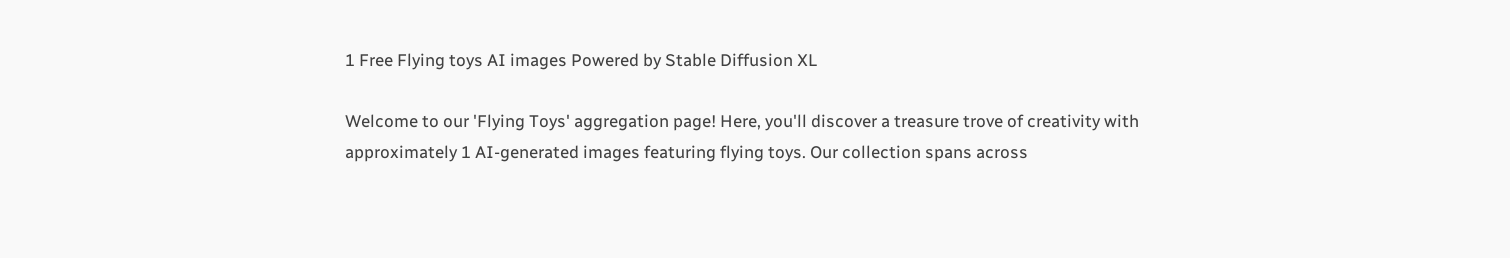1 Free Flying toys AI images Powered by Stable Diffusion XL

Welcome to our 'Flying Toys' aggregation page! Here, you'll discover a treasure trove of creativity with approximately 1 AI-generated images featuring flying toys. Our collection spans across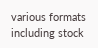various formats including stock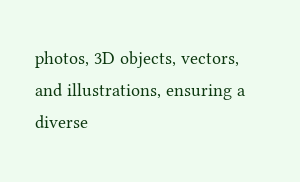photos, 3D objects, vectors, and illustrations, ensuring a diverse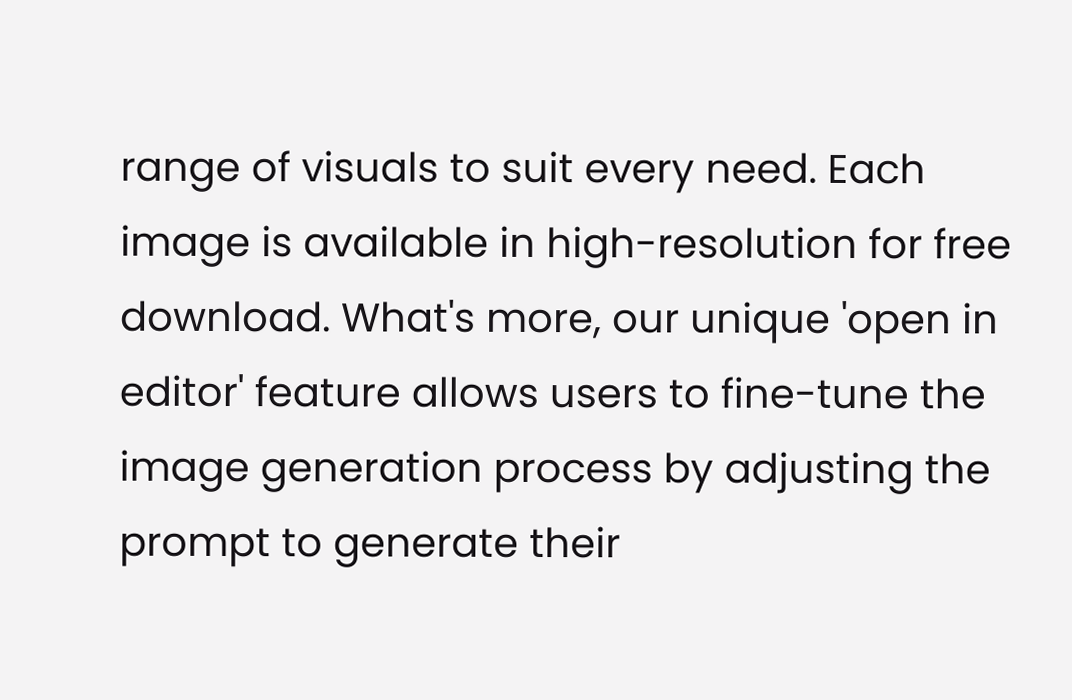range of visuals to suit every need. Each image is available in high-resolution for free download. What's more, our unique 'open in editor' feature allows users to fine-tune the image generation process by adjusting the prompt to generate their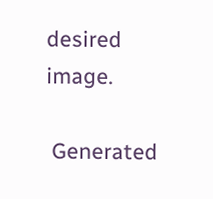desired image.

 Generated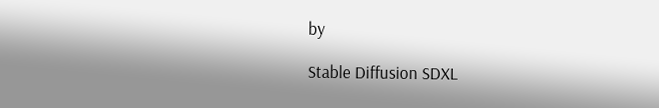by

Stable Diffusion SDXL